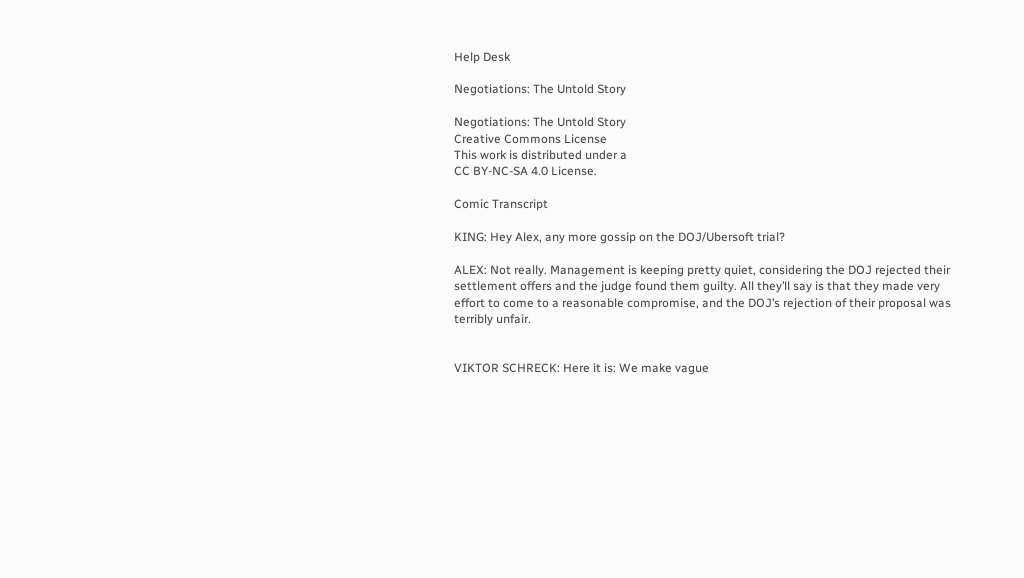Help Desk

Negotiations: The Untold Story

Negotiations: The Untold Story
Creative Commons License
This work is distributed under a
CC BY-NC-SA 4.0 License.

Comic Transcript

KING: Hey Alex, any more gossip on the DOJ/Ubersoft trial?

ALEX: Not really. Management is keeping pretty quiet, considering the DOJ rejected their settlement offers and the judge found them guilty. All they’ll say is that they made very effort to come to a reasonable compromise, and the DOJ’s rejection of their proposal was terribly unfair.


VIKTOR SCHRECK: Here it is: We make vague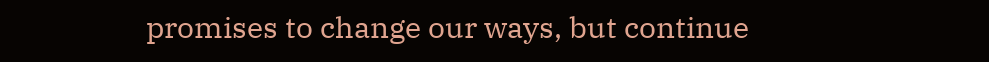promises to change our ways, but continue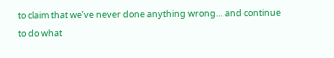to claim that we’ve never done anything wrong… and continue to do what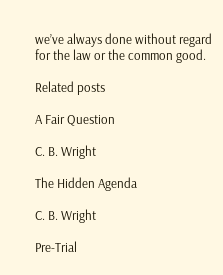we’ve always done without regard for the law or the common good.

Related posts

A Fair Question

C. B. Wright

The Hidden Agenda

C. B. Wright

Pre-Trial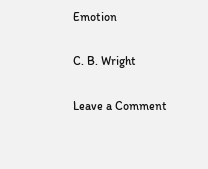Emotion

C. B. Wright

Leave a Comment